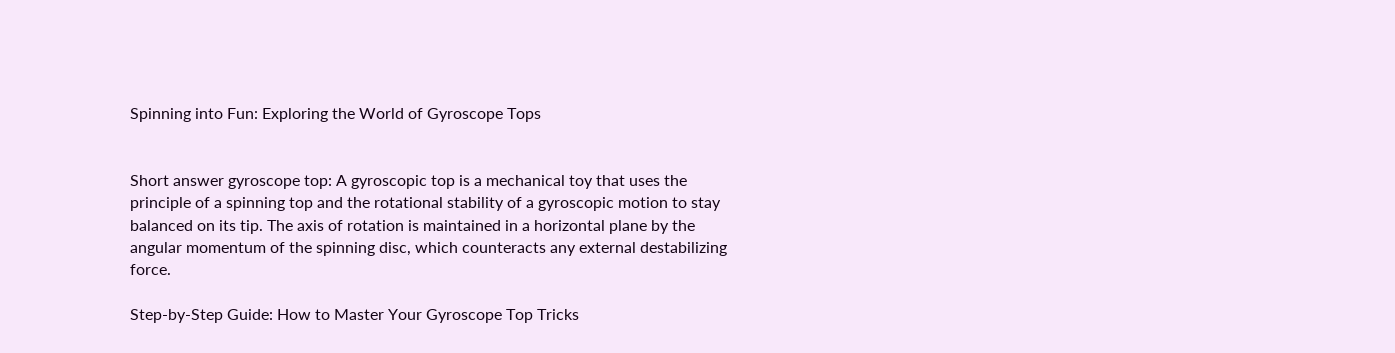Spinning into Fun: Exploring the World of Gyroscope Tops


Short answer gyroscope top: A gyroscopic top is a mechanical toy that uses the principle of a spinning top and the rotational stability of a gyroscopic motion to stay balanced on its tip. The axis of rotation is maintained in a horizontal plane by the angular momentum of the spinning disc, which counteracts any external destabilizing force.

Step-by-Step Guide: How to Master Your Gyroscope Top Tricks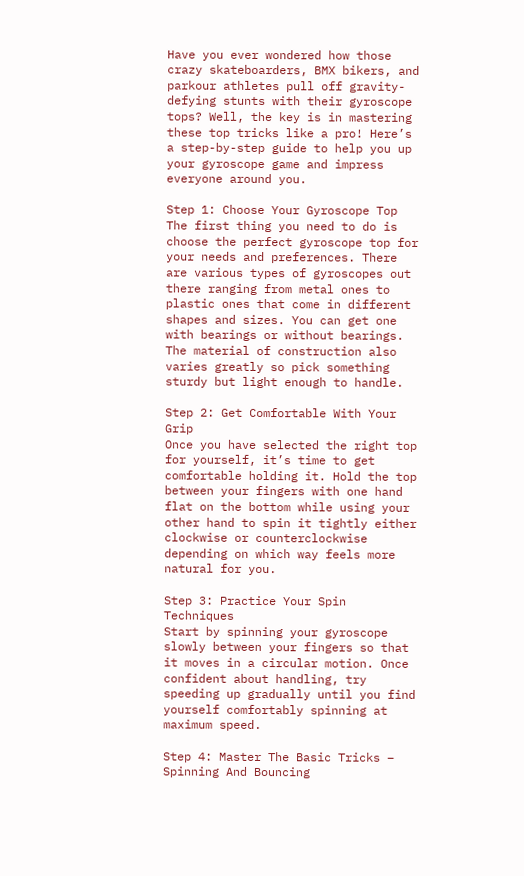Have you ever wondered how those crazy skateboarders, BMX bikers, and parkour athletes pull off gravity-defying stunts with their gyroscope tops? Well, the key is in mastering these top tricks like a pro! Here’s a step-by-step guide to help you up your gyroscope game and impress everyone around you.

Step 1: Choose Your Gyroscope Top
The first thing you need to do is choose the perfect gyroscope top for your needs and preferences. There are various types of gyroscopes out there ranging from metal ones to plastic ones that come in different shapes and sizes. You can get one with bearings or without bearings. The material of construction also varies greatly so pick something sturdy but light enough to handle.

Step 2: Get Comfortable With Your Grip
Once you have selected the right top for yourself, it’s time to get comfortable holding it. Hold the top between your fingers with one hand flat on the bottom while using your other hand to spin it tightly either clockwise or counterclockwise depending on which way feels more natural for you.

Step 3: Practice Your Spin Techniques
Start by spinning your gyroscope slowly between your fingers so that it moves in a circular motion. Once confident about handling, try speeding up gradually until you find yourself comfortably spinning at maximum speed.

Step 4: Master The Basic Tricks – Spinning And Bouncing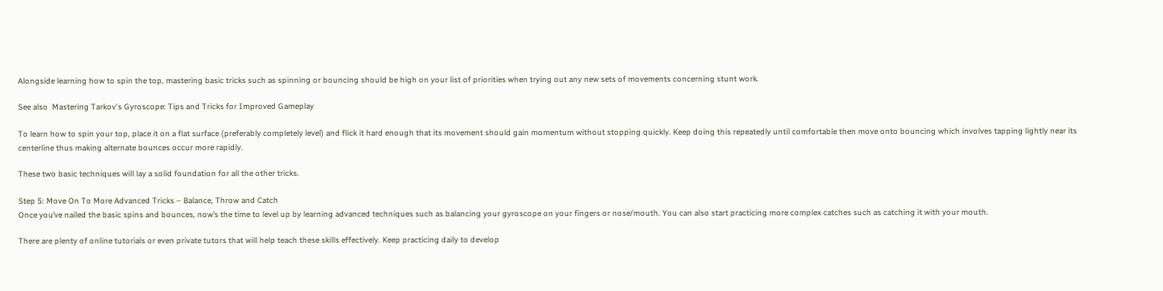Alongside learning how to spin the top, mastering basic tricks such as spinning or bouncing should be high on your list of priorities when trying out any new sets of movements concerning stunt work.

See also  Mastering Tarkov's Gyroscope: Tips and Tricks for Improved Gameplay

To learn how to spin your top, place it on a flat surface (preferably completely level) and flick it hard enough that its movement should gain momentum without stopping quickly. Keep doing this repeatedly until comfortable then move onto bouncing which involves tapping lightly near its centerline thus making alternate bounces occur more rapidly.

These two basic techniques will lay a solid foundation for all the other tricks.

Step 5: Move On To More Advanced Tricks – Balance, Throw and Catch
Once you’ve nailed the basic spins and bounces, now’s the time to level up by learning advanced techniques such as balancing your gyroscope on your fingers or nose/mouth. You can also start practicing more complex catches such as catching it with your mouth.

There are plenty of online tutorials or even private tutors that will help teach these skills effectively. Keep practicing daily to develop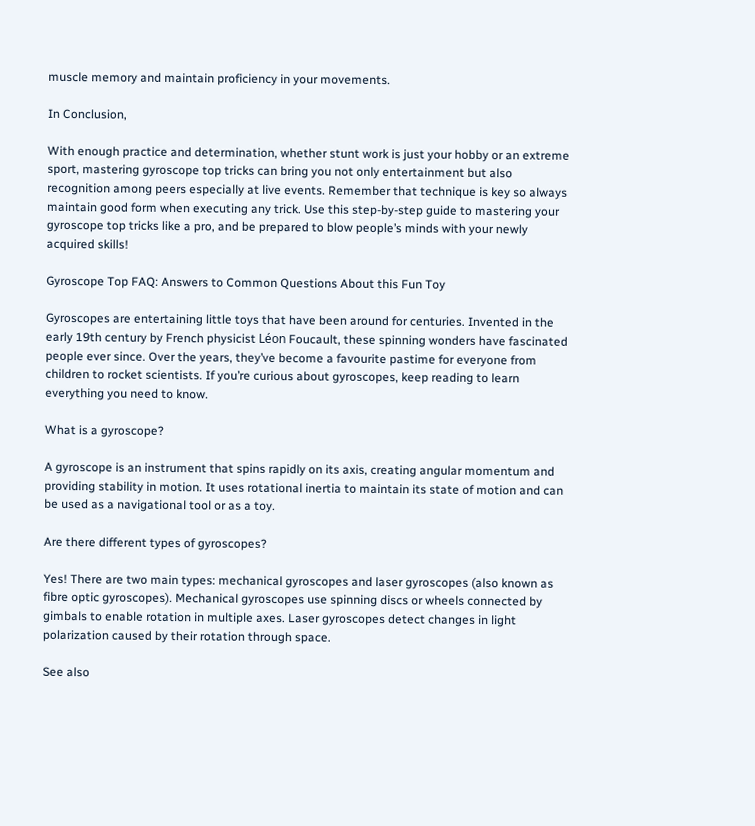muscle memory and maintain proficiency in your movements.

In Conclusion,

With enough practice and determination, whether stunt work is just your hobby or an extreme sport, mastering gyroscope top tricks can bring you not only entertainment but also recognition among peers especially at live events. Remember that technique is key so always maintain good form when executing any trick. Use this step-by-step guide to mastering your gyroscope top tricks like a pro, and be prepared to blow people’s minds with your newly acquired skills!

Gyroscope Top FAQ: Answers to Common Questions About this Fun Toy

Gyroscopes are entertaining little toys that have been around for centuries. Invented in the early 19th century by French physicist Léon Foucault, these spinning wonders have fascinated people ever since. Over the years, they’ve become a favourite pastime for everyone from children to rocket scientists. If you’re curious about gyroscopes, keep reading to learn everything you need to know.

What is a gyroscope?

A gyroscope is an instrument that spins rapidly on its axis, creating angular momentum and providing stability in motion. It uses rotational inertia to maintain its state of motion and can be used as a navigational tool or as a toy.

Are there different types of gyroscopes?

Yes! There are two main types: mechanical gyroscopes and laser gyroscopes (also known as fibre optic gyroscopes). Mechanical gyroscopes use spinning discs or wheels connected by gimbals to enable rotation in multiple axes. Laser gyroscopes detect changes in light polarization caused by their rotation through space.

See also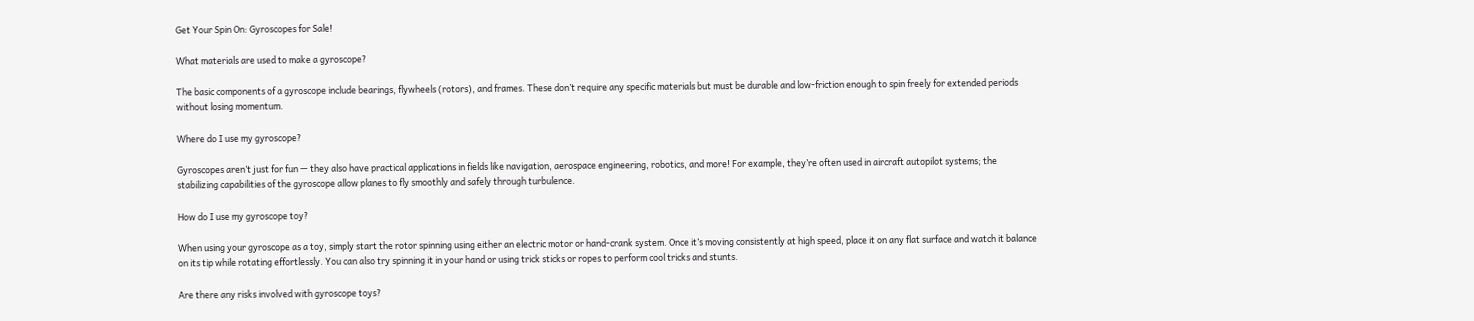Get Your Spin On: Gyroscopes for Sale!

What materials are used to make a gyroscope?

The basic components of a gyroscope include bearings, flywheels (rotors), and frames. These don’t require any specific materials but must be durable and low-friction enough to spin freely for extended periods without losing momentum.

Where do I use my gyroscope?

Gyroscopes aren’t just for fun — they also have practical applications in fields like navigation, aerospace engineering, robotics, and more! For example, they’re often used in aircraft autopilot systems; the stabilizing capabilities of the gyroscope allow planes to fly smoothly and safely through turbulence.

How do I use my gyroscope toy?

When using your gyroscope as a toy, simply start the rotor spinning using either an electric motor or hand-crank system. Once it’s moving consistently at high speed, place it on any flat surface and watch it balance on its tip while rotating effortlessly. You can also try spinning it in your hand or using trick sticks or ropes to perform cool tricks and stunts.

Are there any risks involved with gyroscope toys?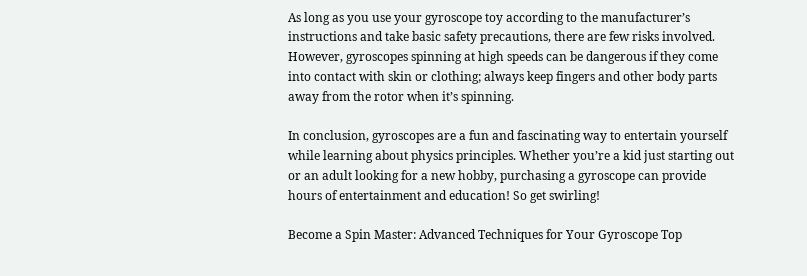As long as you use your gyroscope toy according to the manufacturer’s instructions and take basic safety precautions, there are few risks involved. However, gyroscopes spinning at high speeds can be dangerous if they come into contact with skin or clothing; always keep fingers and other body parts away from the rotor when it’s spinning.

In conclusion, gyroscopes are a fun and fascinating way to entertain yourself while learning about physics principles. Whether you’re a kid just starting out or an adult looking for a new hobby, purchasing a gyroscope can provide hours of entertainment and education! So get swirling!

Become a Spin Master: Advanced Techniques for Your Gyroscope Top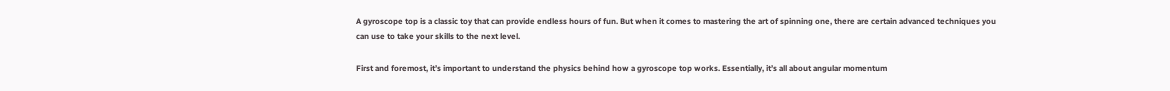A gyroscope top is a classic toy that can provide endless hours of fun. But when it comes to mastering the art of spinning one, there are certain advanced techniques you can use to take your skills to the next level.

First and foremost, it’s important to understand the physics behind how a gyroscope top works. Essentially, it’s all about angular momentum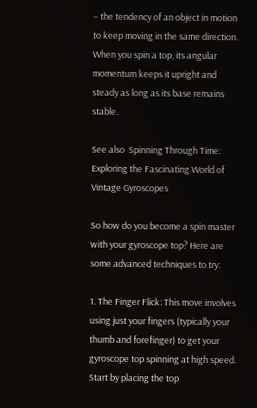– the tendency of an object in motion to keep moving in the same direction. When you spin a top, its angular momentum keeps it upright and steady as long as its base remains stable.

See also  Spinning Through Time: Exploring the Fascinating World of Vintage Gyroscopes

So how do you become a spin master with your gyroscope top? Here are some advanced techniques to try:

1. The Finger Flick: This move involves using just your fingers (typically your thumb and forefinger) to get your gyroscope top spinning at high speed. Start by placing the top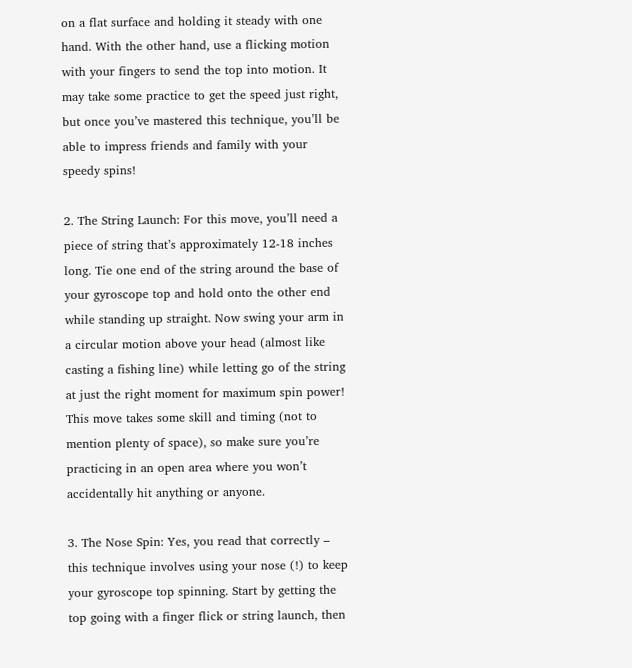on a flat surface and holding it steady with one hand. With the other hand, use a flicking motion with your fingers to send the top into motion. It may take some practice to get the speed just right, but once you’ve mastered this technique, you’ll be able to impress friends and family with your speedy spins!

2. The String Launch: For this move, you’ll need a piece of string that’s approximately 12-18 inches long. Tie one end of the string around the base of your gyroscope top and hold onto the other end while standing up straight. Now swing your arm in a circular motion above your head (almost like casting a fishing line) while letting go of the string at just the right moment for maximum spin power! This move takes some skill and timing (not to mention plenty of space), so make sure you’re practicing in an open area where you won’t accidentally hit anything or anyone.

3. The Nose Spin: Yes, you read that correctly – this technique involves using your nose (!) to keep your gyroscope top spinning. Start by getting the top going with a finger flick or string launch, then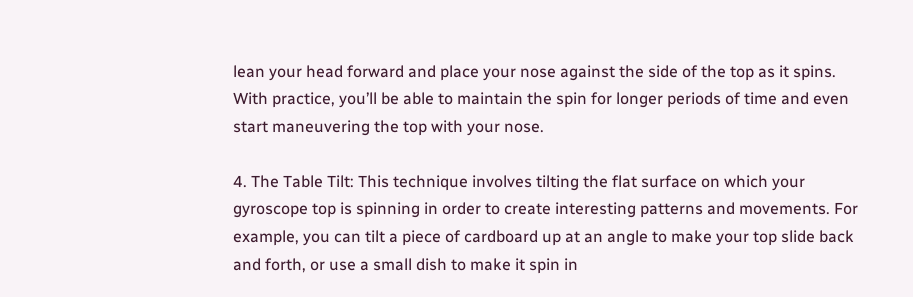lean your head forward and place your nose against the side of the top as it spins. With practice, you’ll be able to maintain the spin for longer periods of time and even start maneuvering the top with your nose.

4. The Table Tilt: This technique involves tilting the flat surface on which your gyroscope top is spinning in order to create interesting patterns and movements. For example, you can tilt a piece of cardboard up at an angle to make your top slide back and forth, or use a small dish to make it spin in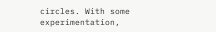circles. With some experimentation,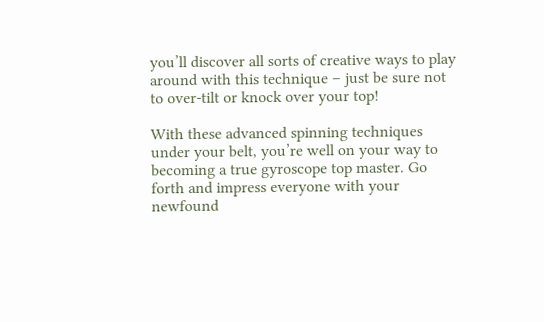you’ll discover all sorts of creative ways to play around with this technique – just be sure not to over-tilt or knock over your top!

With these advanced spinning techniques under your belt, you’re well on your way to becoming a true gyroscope top master. Go forth and impress everyone with your newfound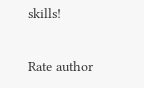skills!

Rate author